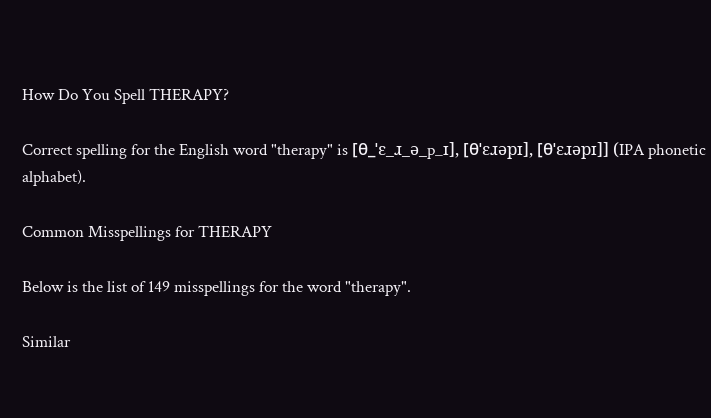How Do You Spell THERAPY?

Correct spelling for the English word "therapy" is [θ_ˈɛ_ɹ_ə_p_ɪ], [θˈɛɹəpɪ], [θˈɛɹəpɪ]] (IPA phonetic alphabet).

Common Misspellings for THERAPY

Below is the list of 149 misspellings for the word "therapy".

Similar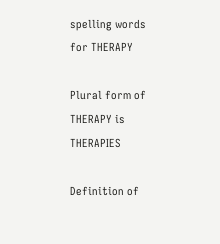spelling words for THERAPY

Plural form of THERAPY is THERAPIES

Definition of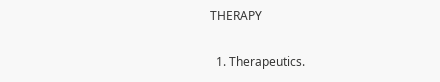THERAPY

  1. Therapeutics.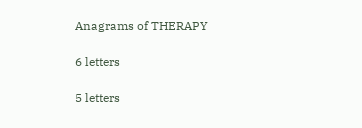Anagrams of THERAPY

6 letters

5 letters